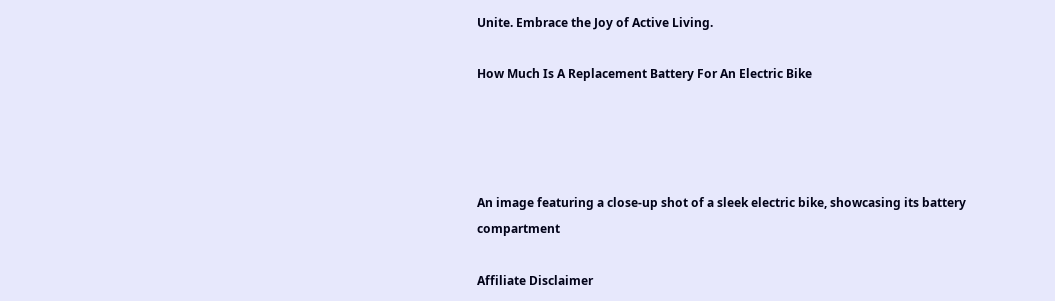Unite. Embrace the Joy of Active Living.

How Much Is A Replacement Battery For An Electric Bike




An image featuring a close-up shot of a sleek electric bike, showcasing its battery compartment

Affiliate Disclaimer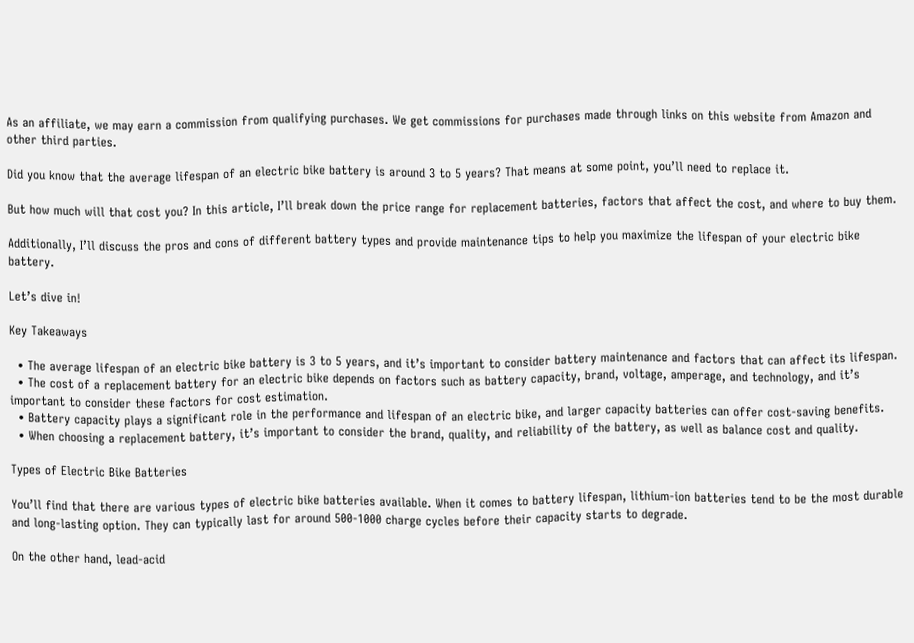As an affiliate, we may earn a commission from qualifying purchases. We get commissions for purchases made through links on this website from Amazon and other third parties.

Did you know that the average lifespan of an electric bike battery is around 3 to 5 years? That means at some point, you’ll need to replace it.

But how much will that cost you? In this article, I’ll break down the price range for replacement batteries, factors that affect the cost, and where to buy them.

Additionally, I’ll discuss the pros and cons of different battery types and provide maintenance tips to help you maximize the lifespan of your electric bike battery.

Let’s dive in!

Key Takeaways

  • The average lifespan of an electric bike battery is 3 to 5 years, and it’s important to consider battery maintenance and factors that can affect its lifespan.
  • The cost of a replacement battery for an electric bike depends on factors such as battery capacity, brand, voltage, amperage, and technology, and it’s important to consider these factors for cost estimation.
  • Battery capacity plays a significant role in the performance and lifespan of an electric bike, and larger capacity batteries can offer cost-saving benefits.
  • When choosing a replacement battery, it’s important to consider the brand, quality, and reliability of the battery, as well as balance cost and quality.

Types of Electric Bike Batteries

You’ll find that there are various types of electric bike batteries available. When it comes to battery lifespan, lithium-ion batteries tend to be the most durable and long-lasting option. They can typically last for around 500-1000 charge cycles before their capacity starts to degrade.

On the other hand, lead-acid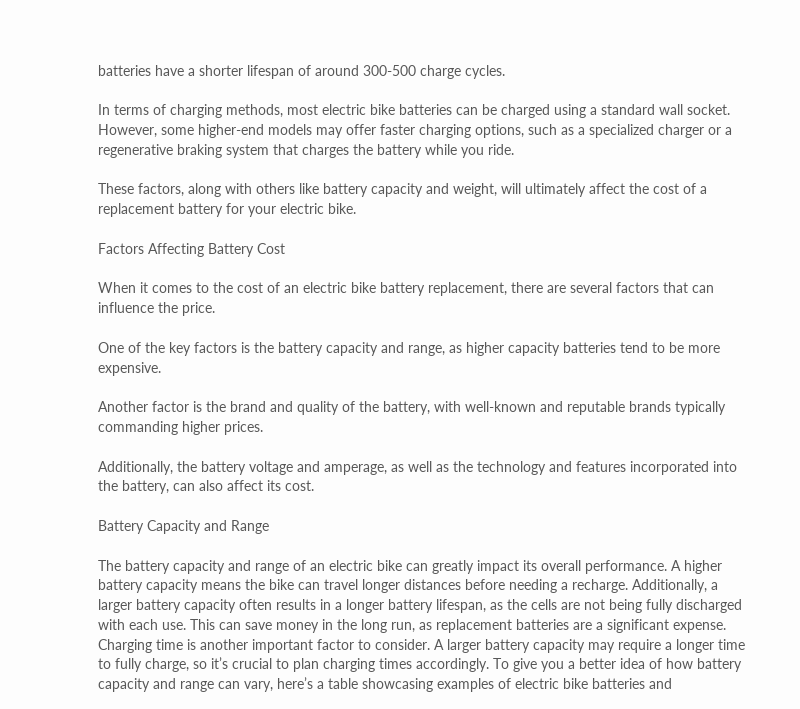batteries have a shorter lifespan of around 300-500 charge cycles.

In terms of charging methods, most electric bike batteries can be charged using a standard wall socket. However, some higher-end models may offer faster charging options, such as a specialized charger or a regenerative braking system that charges the battery while you ride.

These factors, along with others like battery capacity and weight, will ultimately affect the cost of a replacement battery for your electric bike.

Factors Affecting Battery Cost

When it comes to the cost of an electric bike battery replacement, there are several factors that can influence the price.

One of the key factors is the battery capacity and range, as higher capacity batteries tend to be more expensive.

Another factor is the brand and quality of the battery, with well-known and reputable brands typically commanding higher prices.

Additionally, the battery voltage and amperage, as well as the technology and features incorporated into the battery, can also affect its cost.

Battery Capacity and Range

The battery capacity and range of an electric bike can greatly impact its overall performance. A higher battery capacity means the bike can travel longer distances before needing a recharge. Additionally, a larger battery capacity often results in a longer battery lifespan, as the cells are not being fully discharged with each use. This can save money in the long run, as replacement batteries are a significant expense. Charging time is another important factor to consider. A larger battery capacity may require a longer time to fully charge, so it’s crucial to plan charging times accordingly. To give you a better idea of how battery capacity and range can vary, here’s a table showcasing examples of electric bike batteries and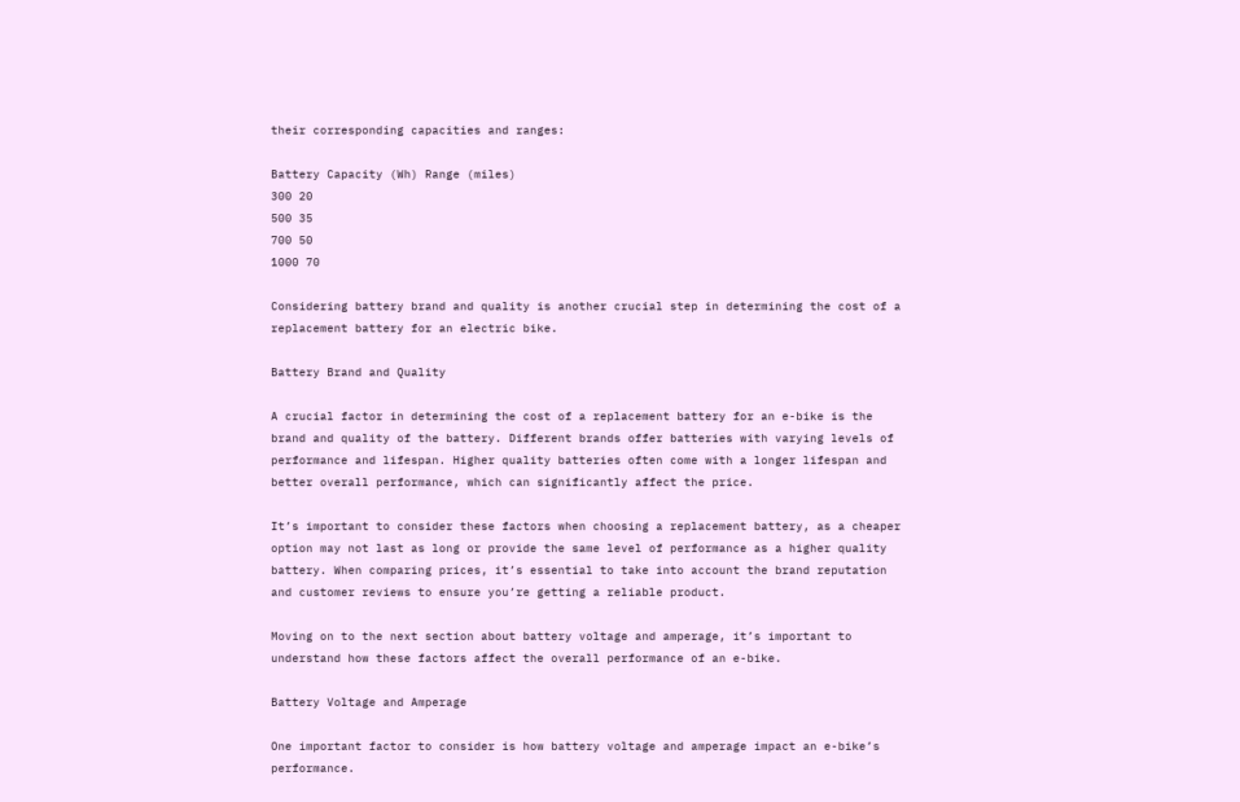their corresponding capacities and ranges:

Battery Capacity (Wh) Range (miles)
300 20
500 35
700 50
1000 70

Considering battery brand and quality is another crucial step in determining the cost of a replacement battery for an electric bike.

Battery Brand and Quality

A crucial factor in determining the cost of a replacement battery for an e-bike is the brand and quality of the battery. Different brands offer batteries with varying levels of performance and lifespan. Higher quality batteries often come with a longer lifespan and better overall performance, which can significantly affect the price.

It’s important to consider these factors when choosing a replacement battery, as a cheaper option may not last as long or provide the same level of performance as a higher quality battery. When comparing prices, it’s essential to take into account the brand reputation and customer reviews to ensure you’re getting a reliable product.

Moving on to the next section about battery voltage and amperage, it’s important to understand how these factors affect the overall performance of an e-bike.

Battery Voltage and Amperage

One important factor to consider is how battery voltage and amperage impact an e-bike’s performance.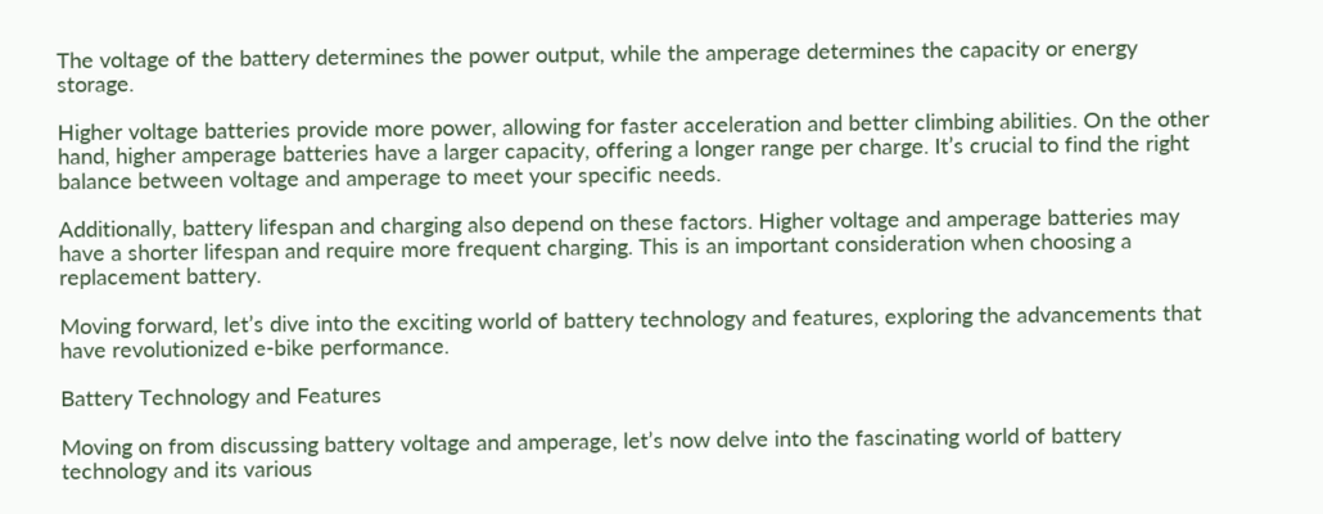The voltage of the battery determines the power output, while the amperage determines the capacity or energy storage.

Higher voltage batteries provide more power, allowing for faster acceleration and better climbing abilities. On the other hand, higher amperage batteries have a larger capacity, offering a longer range per charge. It’s crucial to find the right balance between voltage and amperage to meet your specific needs.

Additionally, battery lifespan and charging also depend on these factors. Higher voltage and amperage batteries may have a shorter lifespan and require more frequent charging. This is an important consideration when choosing a replacement battery.

Moving forward, let’s dive into the exciting world of battery technology and features, exploring the advancements that have revolutionized e-bike performance.

Battery Technology and Features

Moving on from discussing battery voltage and amperage, let’s now delve into the fascinating world of battery technology and its various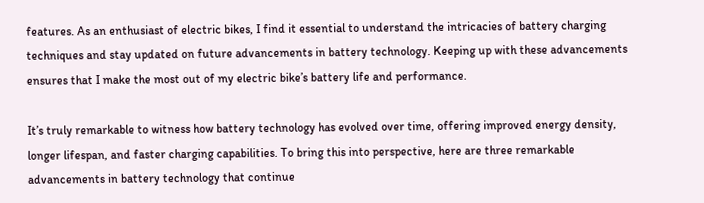features. As an enthusiast of electric bikes, I find it essential to understand the intricacies of battery charging techniques and stay updated on future advancements in battery technology. Keeping up with these advancements ensures that I make the most out of my electric bike’s battery life and performance.

It’s truly remarkable to witness how battery technology has evolved over time, offering improved energy density, longer lifespan, and faster charging capabilities. To bring this into perspective, here are three remarkable advancements in battery technology that continue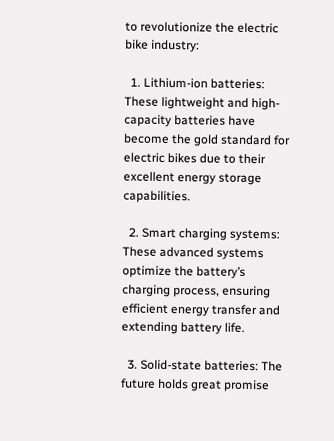to revolutionize the electric bike industry:

  1. Lithium-ion batteries: These lightweight and high-capacity batteries have become the gold standard for electric bikes due to their excellent energy storage capabilities.

  2. Smart charging systems: These advanced systems optimize the battery’s charging process, ensuring efficient energy transfer and extending battery life.

  3. Solid-state batteries: The future holds great promise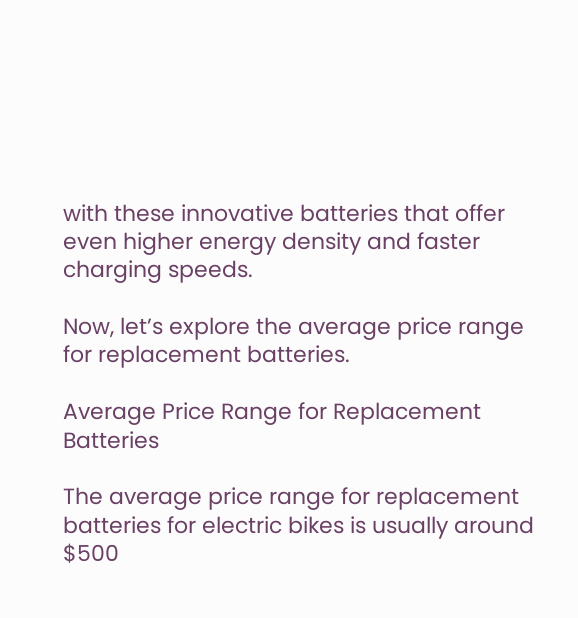with these innovative batteries that offer even higher energy density and faster charging speeds.

Now, let’s explore the average price range for replacement batteries.

Average Price Range for Replacement Batteries

The average price range for replacement batteries for electric bikes is usually around $500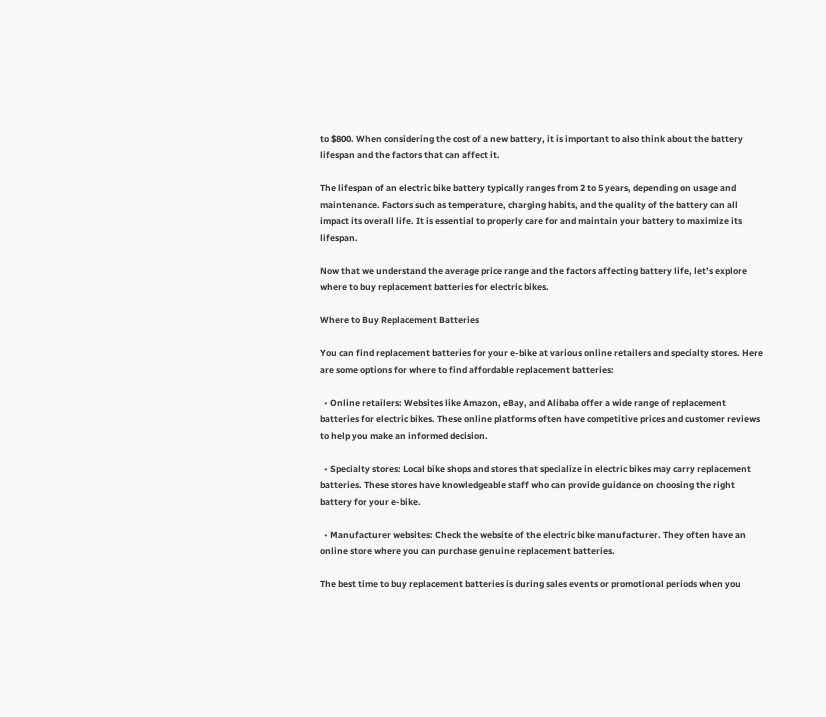to $800. When considering the cost of a new battery, it is important to also think about the battery lifespan and the factors that can affect it.

The lifespan of an electric bike battery typically ranges from 2 to 5 years, depending on usage and maintenance. Factors such as temperature, charging habits, and the quality of the battery can all impact its overall life. It is essential to properly care for and maintain your battery to maximize its lifespan.

Now that we understand the average price range and the factors affecting battery life, let’s explore where to buy replacement batteries for electric bikes.

Where to Buy Replacement Batteries

You can find replacement batteries for your e-bike at various online retailers and specialty stores. Here are some options for where to find affordable replacement batteries:

  • Online retailers: Websites like Amazon, eBay, and Alibaba offer a wide range of replacement batteries for electric bikes. These online platforms often have competitive prices and customer reviews to help you make an informed decision.

  • Specialty stores: Local bike shops and stores that specialize in electric bikes may carry replacement batteries. These stores have knowledgeable staff who can provide guidance on choosing the right battery for your e-bike.

  • Manufacturer websites: Check the website of the electric bike manufacturer. They often have an online store where you can purchase genuine replacement batteries.

The best time to buy replacement batteries is during sales events or promotional periods when you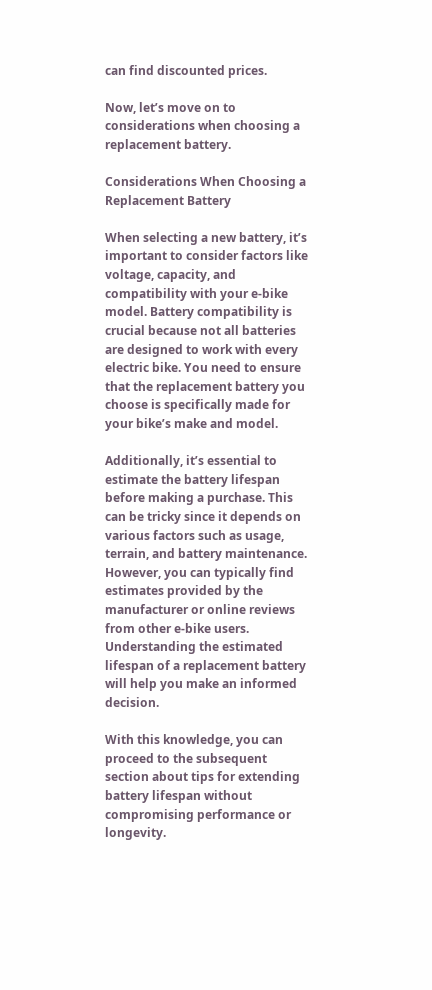can find discounted prices.

Now, let’s move on to considerations when choosing a replacement battery.

Considerations When Choosing a Replacement Battery

When selecting a new battery, it’s important to consider factors like voltage, capacity, and compatibility with your e-bike model. Battery compatibility is crucial because not all batteries are designed to work with every electric bike. You need to ensure that the replacement battery you choose is specifically made for your bike’s make and model.

Additionally, it’s essential to estimate the battery lifespan before making a purchase. This can be tricky since it depends on various factors such as usage, terrain, and battery maintenance. However, you can typically find estimates provided by the manufacturer or online reviews from other e-bike users. Understanding the estimated lifespan of a replacement battery will help you make an informed decision.

With this knowledge, you can proceed to the subsequent section about tips for extending battery lifespan without compromising performance or longevity.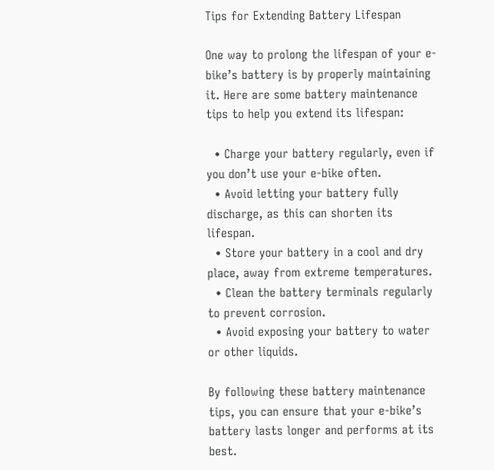Tips for Extending Battery Lifespan

One way to prolong the lifespan of your e-bike’s battery is by properly maintaining it. Here are some battery maintenance tips to help you extend its lifespan:

  • Charge your battery regularly, even if you don’t use your e-bike often.
  • Avoid letting your battery fully discharge, as this can shorten its lifespan.
  • Store your battery in a cool and dry place, away from extreme temperatures.
  • Clean the battery terminals regularly to prevent corrosion.
  • Avoid exposing your battery to water or other liquids.

By following these battery maintenance tips, you can ensure that your e-bike’s battery lasts longer and performs at its best.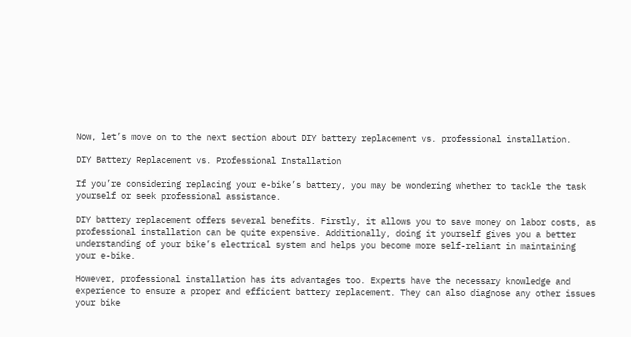Now, let’s move on to the next section about DIY battery replacement vs. professional installation.

DIY Battery Replacement vs. Professional Installation

If you’re considering replacing your e-bike’s battery, you may be wondering whether to tackle the task yourself or seek professional assistance.

DIY battery replacement offers several benefits. Firstly, it allows you to save money on labor costs, as professional installation can be quite expensive. Additionally, doing it yourself gives you a better understanding of your bike’s electrical system and helps you become more self-reliant in maintaining your e-bike.

However, professional installation has its advantages too. Experts have the necessary knowledge and experience to ensure a proper and efficient battery replacement. They can also diagnose any other issues your bike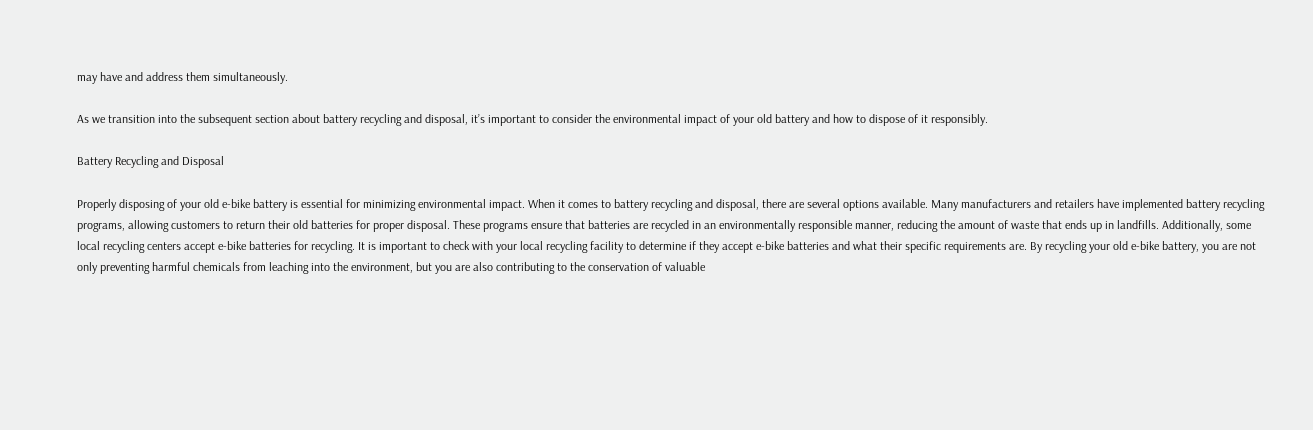may have and address them simultaneously.

As we transition into the subsequent section about battery recycling and disposal, it’s important to consider the environmental impact of your old battery and how to dispose of it responsibly.

Battery Recycling and Disposal

Properly disposing of your old e-bike battery is essential for minimizing environmental impact. When it comes to battery recycling and disposal, there are several options available. Many manufacturers and retailers have implemented battery recycling programs, allowing customers to return their old batteries for proper disposal. These programs ensure that batteries are recycled in an environmentally responsible manner, reducing the amount of waste that ends up in landfills. Additionally, some local recycling centers accept e-bike batteries for recycling. It is important to check with your local recycling facility to determine if they accept e-bike batteries and what their specific requirements are. By recycling your old e-bike battery, you are not only preventing harmful chemicals from leaching into the environment, but you are also contributing to the conservation of valuable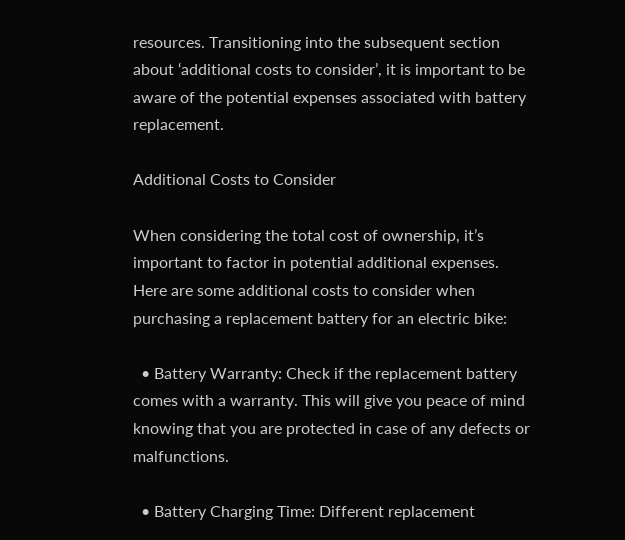resources. Transitioning into the subsequent section about ‘additional costs to consider’, it is important to be aware of the potential expenses associated with battery replacement.

Additional Costs to Consider

When considering the total cost of ownership, it’s important to factor in potential additional expenses. Here are some additional costs to consider when purchasing a replacement battery for an electric bike:

  • Battery Warranty: Check if the replacement battery comes with a warranty. This will give you peace of mind knowing that you are protected in case of any defects or malfunctions.

  • Battery Charging Time: Different replacement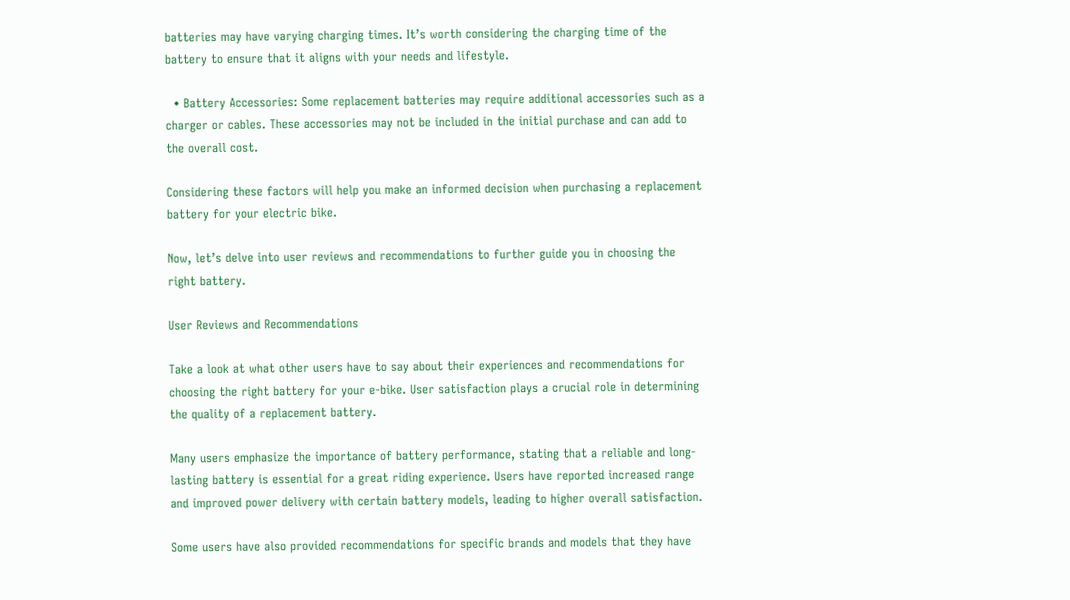batteries may have varying charging times. It’s worth considering the charging time of the battery to ensure that it aligns with your needs and lifestyle.

  • Battery Accessories: Some replacement batteries may require additional accessories such as a charger or cables. These accessories may not be included in the initial purchase and can add to the overall cost.

Considering these factors will help you make an informed decision when purchasing a replacement battery for your electric bike.

Now, let’s delve into user reviews and recommendations to further guide you in choosing the right battery.

User Reviews and Recommendations

Take a look at what other users have to say about their experiences and recommendations for choosing the right battery for your e-bike. User satisfaction plays a crucial role in determining the quality of a replacement battery.

Many users emphasize the importance of battery performance, stating that a reliable and long-lasting battery is essential for a great riding experience. Users have reported increased range and improved power delivery with certain battery models, leading to higher overall satisfaction.

Some users have also provided recommendations for specific brands and models that they have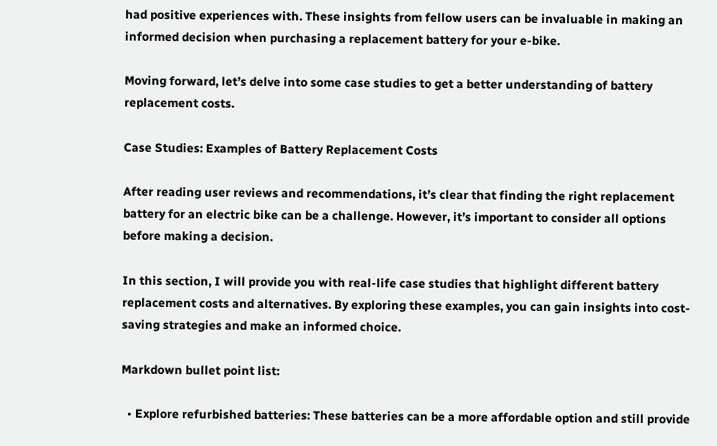had positive experiences with. These insights from fellow users can be invaluable in making an informed decision when purchasing a replacement battery for your e-bike.

Moving forward, let’s delve into some case studies to get a better understanding of battery replacement costs.

Case Studies: Examples of Battery Replacement Costs

After reading user reviews and recommendations, it’s clear that finding the right replacement battery for an electric bike can be a challenge. However, it’s important to consider all options before making a decision.

In this section, I will provide you with real-life case studies that highlight different battery replacement costs and alternatives. By exploring these examples, you can gain insights into cost-saving strategies and make an informed choice.

Markdown bullet point list:

  • Explore refurbished batteries: These batteries can be a more affordable option and still provide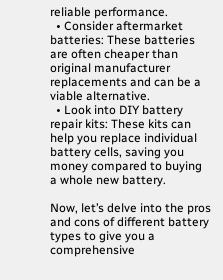reliable performance.
  • Consider aftermarket batteries: These batteries are often cheaper than original manufacturer replacements and can be a viable alternative.
  • Look into DIY battery repair kits: These kits can help you replace individual battery cells, saving you money compared to buying a whole new battery.

Now, let’s delve into the pros and cons of different battery types to give you a comprehensive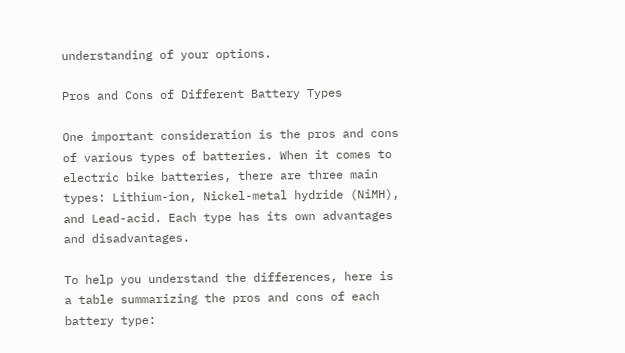understanding of your options.

Pros and Cons of Different Battery Types

One important consideration is the pros and cons of various types of batteries. When it comes to electric bike batteries, there are three main types: Lithium-ion, Nickel-metal hydride (NiMH), and Lead-acid. Each type has its own advantages and disadvantages.

To help you understand the differences, here is a table summarizing the pros and cons of each battery type: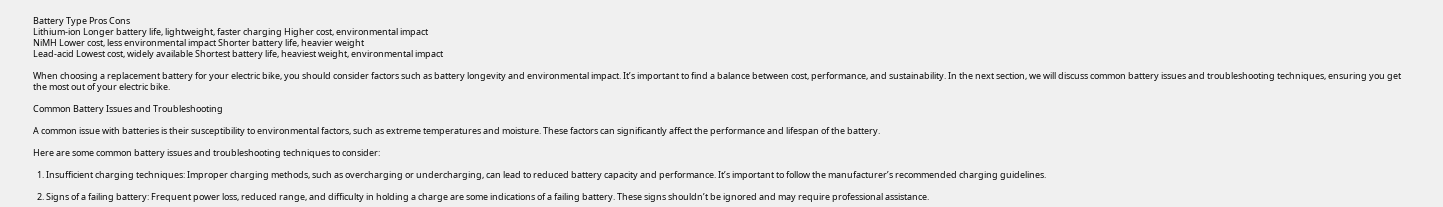Battery Type Pros Cons
Lithium-ion Longer battery life, lightweight, faster charging Higher cost, environmental impact
NiMH Lower cost, less environmental impact Shorter battery life, heavier weight
Lead-acid Lowest cost, widely available Shortest battery life, heaviest weight, environmental impact

When choosing a replacement battery for your electric bike, you should consider factors such as battery longevity and environmental impact. It’s important to find a balance between cost, performance, and sustainability. In the next section, we will discuss common battery issues and troubleshooting techniques, ensuring you get the most out of your electric bike.

Common Battery Issues and Troubleshooting

A common issue with batteries is their susceptibility to environmental factors, such as extreme temperatures and moisture. These factors can significantly affect the performance and lifespan of the battery.

Here are some common battery issues and troubleshooting techniques to consider:

  1. Insufficient charging techniques: Improper charging methods, such as overcharging or undercharging, can lead to reduced battery capacity and performance. It’s important to follow the manufacturer’s recommended charging guidelines.

  2. Signs of a failing battery: Frequent power loss, reduced range, and difficulty in holding a charge are some indications of a failing battery. These signs shouldn’t be ignored and may require professional assistance.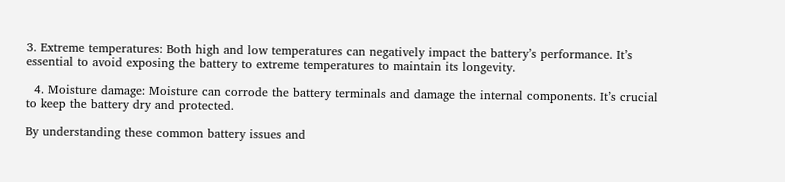3. Extreme temperatures: Both high and low temperatures can negatively impact the battery’s performance. It’s essential to avoid exposing the battery to extreme temperatures to maintain its longevity.

  4. Moisture damage: Moisture can corrode the battery terminals and damage the internal components. It’s crucial to keep the battery dry and protected.

By understanding these common battery issues and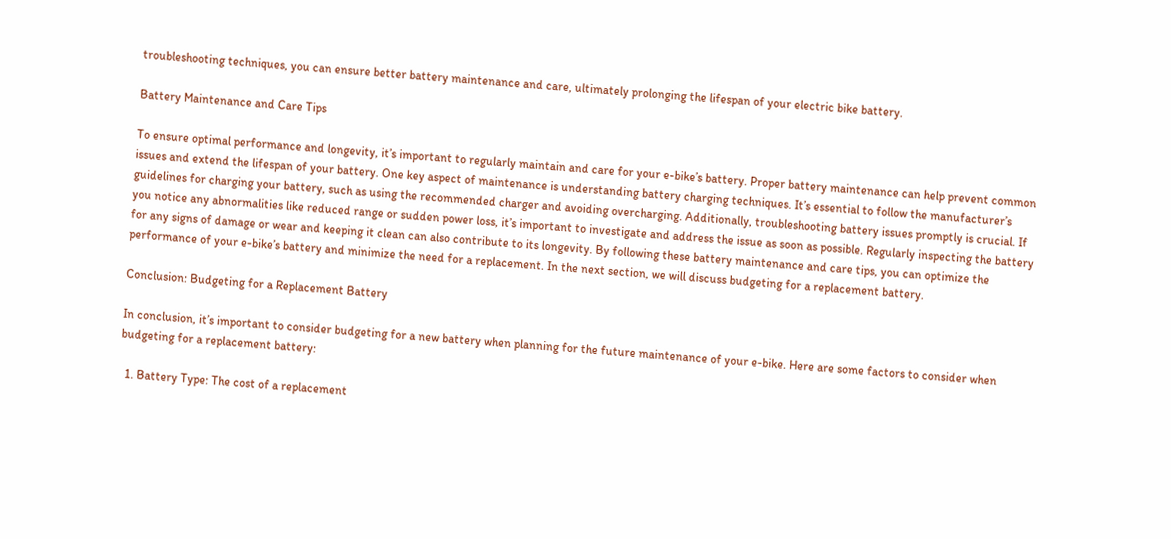troubleshooting techniques, you can ensure better battery maintenance and care, ultimately prolonging the lifespan of your electric bike battery.

Battery Maintenance and Care Tips

To ensure optimal performance and longevity, it’s important to regularly maintain and care for your e-bike’s battery. Proper battery maintenance can help prevent common issues and extend the lifespan of your battery. One key aspect of maintenance is understanding battery charging techniques. It’s essential to follow the manufacturer’s guidelines for charging your battery, such as using the recommended charger and avoiding overcharging. Additionally, troubleshooting battery issues promptly is crucial. If you notice any abnormalities like reduced range or sudden power loss, it’s important to investigate and address the issue as soon as possible. Regularly inspecting the battery for any signs of damage or wear and keeping it clean can also contribute to its longevity. By following these battery maintenance and care tips, you can optimize the performance of your e-bike’s battery and minimize the need for a replacement. In the next section, we will discuss budgeting for a replacement battery.

Conclusion: Budgeting for a Replacement Battery

In conclusion, it’s important to consider budgeting for a new battery when planning for the future maintenance of your e-bike. Here are some factors to consider when budgeting for a replacement battery:

  1. Battery Type: The cost of a replacement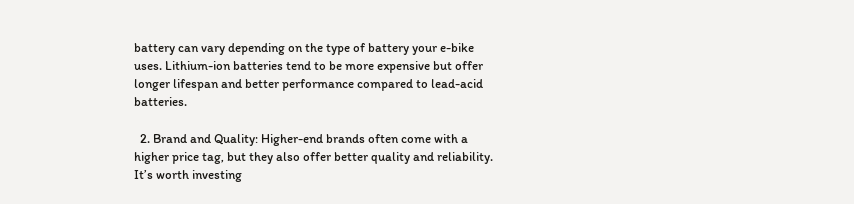battery can vary depending on the type of battery your e-bike uses. Lithium-ion batteries tend to be more expensive but offer longer lifespan and better performance compared to lead-acid batteries.

  2. Brand and Quality: Higher-end brands often come with a higher price tag, but they also offer better quality and reliability. It’s worth investing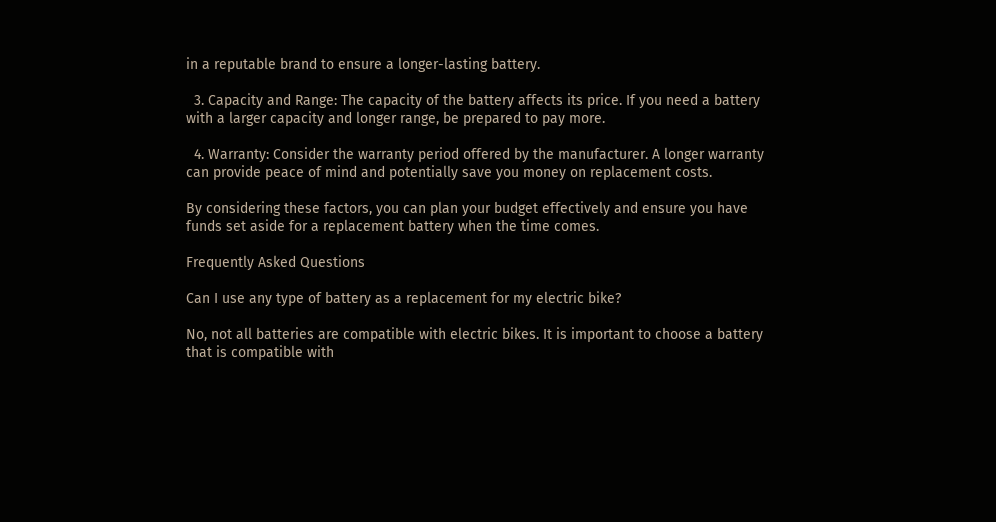in a reputable brand to ensure a longer-lasting battery.

  3. Capacity and Range: The capacity of the battery affects its price. If you need a battery with a larger capacity and longer range, be prepared to pay more.

  4. Warranty: Consider the warranty period offered by the manufacturer. A longer warranty can provide peace of mind and potentially save you money on replacement costs.

By considering these factors, you can plan your budget effectively and ensure you have funds set aside for a replacement battery when the time comes.

Frequently Asked Questions

Can I use any type of battery as a replacement for my electric bike?

No, not all batteries are compatible with electric bikes. It is important to choose a battery that is compatible with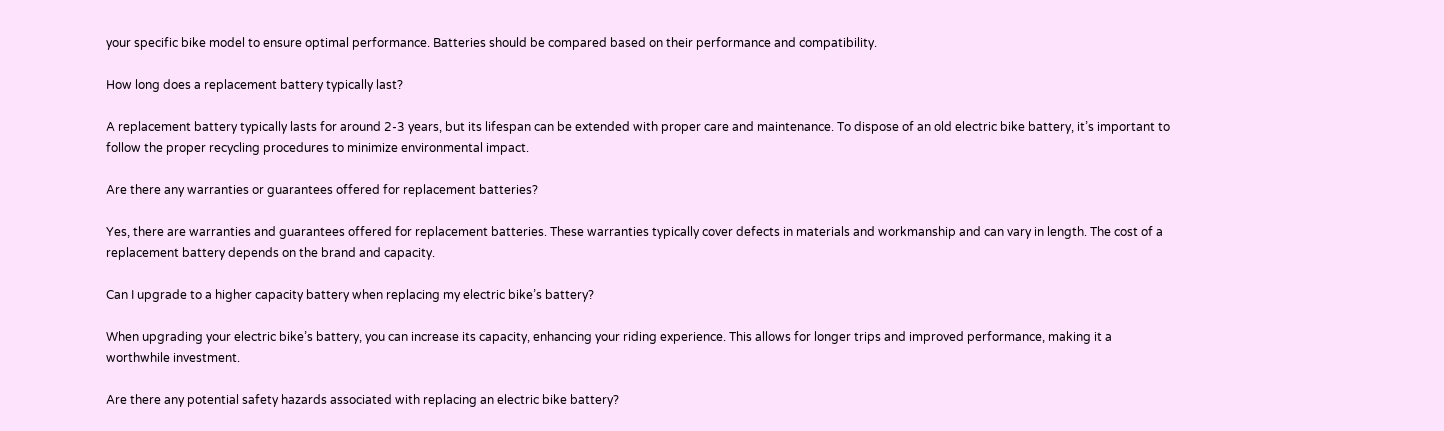your specific bike model to ensure optimal performance. Batteries should be compared based on their performance and compatibility.

How long does a replacement battery typically last?

A replacement battery typically lasts for around 2-3 years, but its lifespan can be extended with proper care and maintenance. To dispose of an old electric bike battery, it’s important to follow the proper recycling procedures to minimize environmental impact.

Are there any warranties or guarantees offered for replacement batteries?

Yes, there are warranties and guarantees offered for replacement batteries. These warranties typically cover defects in materials and workmanship and can vary in length. The cost of a replacement battery depends on the brand and capacity.

Can I upgrade to a higher capacity battery when replacing my electric bike’s battery?

When upgrading your electric bike’s battery, you can increase its capacity, enhancing your riding experience. This allows for longer trips and improved performance, making it a worthwhile investment.

Are there any potential safety hazards associated with replacing an electric bike battery?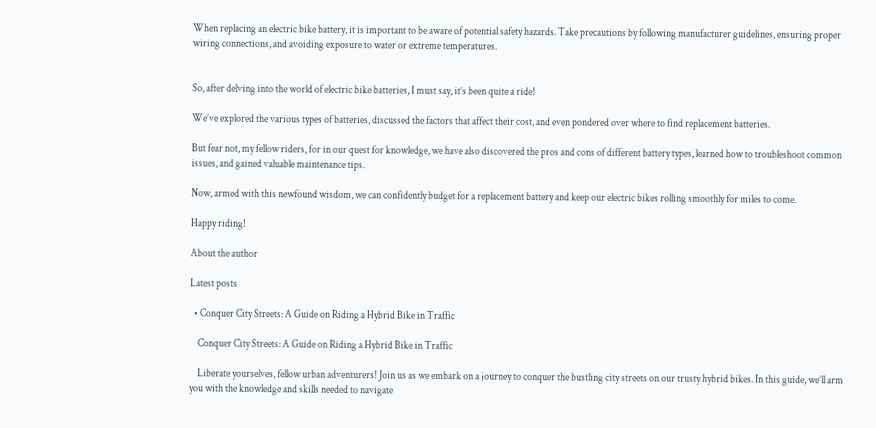When replacing an electric bike battery, it is important to be aware of potential safety hazards. Take precautions by following manufacturer guidelines, ensuring proper wiring connections, and avoiding exposure to water or extreme temperatures.


So, after delving into the world of electric bike batteries, I must say, it’s been quite a ride!

We’ve explored the various types of batteries, discussed the factors that affect their cost, and even pondered over where to find replacement batteries.

But fear not, my fellow riders, for in our quest for knowledge, we have also discovered the pros and cons of different battery types, learned how to troubleshoot common issues, and gained valuable maintenance tips.

Now, armed with this newfound wisdom, we can confidently budget for a replacement battery and keep our electric bikes rolling smoothly for miles to come.

Happy riding!

About the author

Latest posts

  • Conquer City Streets: A Guide on Riding a Hybrid Bike in Traffic

    Conquer City Streets: A Guide on Riding a Hybrid Bike in Traffic

    Liberate yourselves, fellow urban adventurers! Join us as we embark on a journey to conquer the bustling city streets on our trusty hybrid bikes. In this guide, we’ll arm you with the knowledge and skills needed to navigate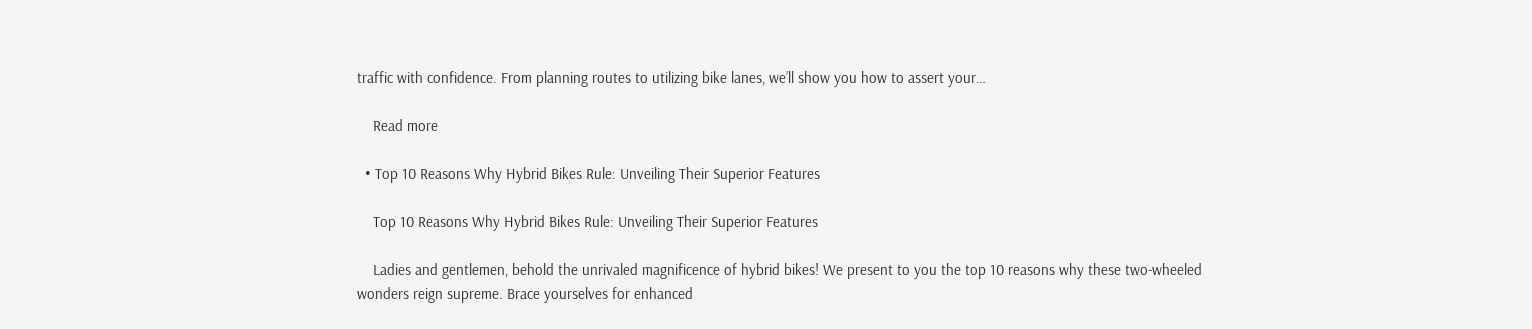traffic with confidence. From planning routes to utilizing bike lanes, we’ll show you how to assert your…

    Read more

  • Top 10 Reasons Why Hybrid Bikes Rule: Unveiling Their Superior Features

    Top 10 Reasons Why Hybrid Bikes Rule: Unveiling Their Superior Features

    Ladies and gentlemen, behold the unrivaled magnificence of hybrid bikes! We present to you the top 10 reasons why these two-wheeled wonders reign supreme. Brace yourselves for enhanced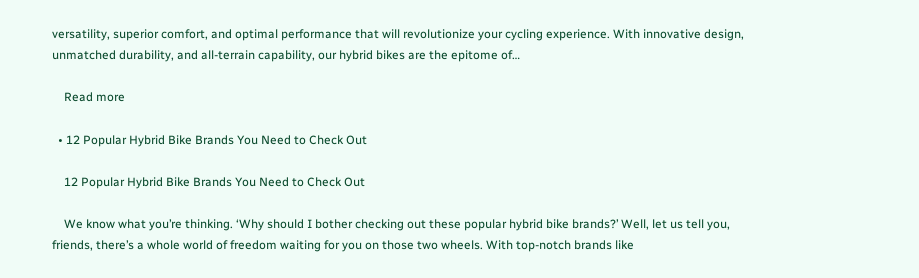versatility, superior comfort, and optimal performance that will revolutionize your cycling experience. With innovative design, unmatched durability, and all-terrain capability, our hybrid bikes are the epitome of…

    Read more

  • 12 Popular Hybrid Bike Brands You Need to Check Out

    12 Popular Hybrid Bike Brands You Need to Check Out

    We know what you’re thinking. ‘Why should I bother checking out these popular hybrid bike brands?’ Well, let us tell you, friends, there’s a whole world of freedom waiting for you on those two wheels. With top-notch brands like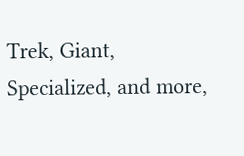Trek, Giant, Specialized, and more,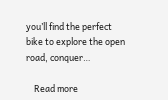you’ll find the perfect bike to explore the open road, conquer…

    Read more